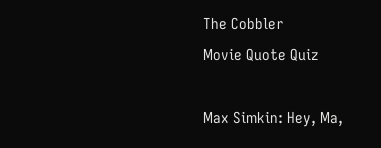The Cobbler
Movie Quote Quiz

Max Simkin: Hey, Ma,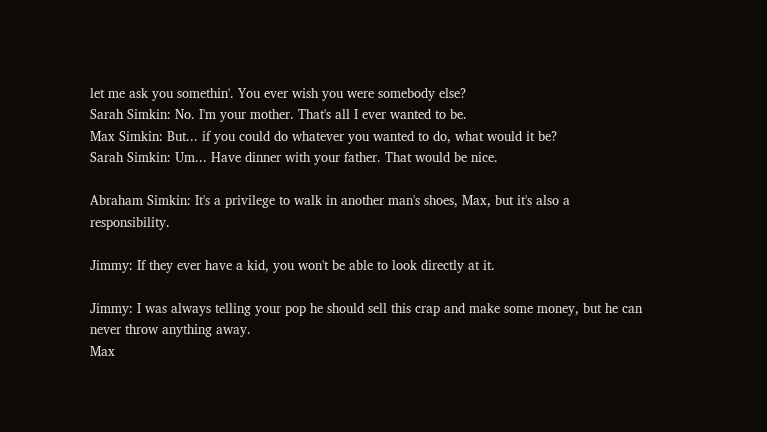let me ask you somethin'. You ever wish you were somebody else?
Sarah Simkin: No. I'm your mother. That's all I ever wanted to be.
Max Simkin: But... if you could do whatever you wanted to do, what would it be?
Sarah Simkin: Um... Have dinner with your father. That would be nice.

Abraham Simkin: It's a privilege to walk in another man's shoes, Max, but it's also a responsibility.

Jimmy: If they ever have a kid, you won't be able to look directly at it.

Jimmy: I was always telling your pop he should sell this crap and make some money, but he can never throw anything away.
Max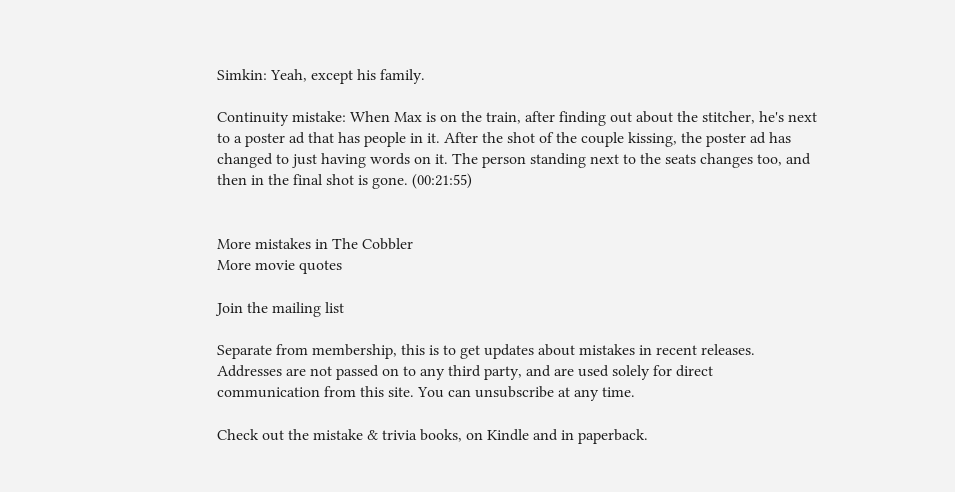Simkin: Yeah, except his family.

Continuity mistake: When Max is on the train, after finding out about the stitcher, he's next to a poster ad that has people in it. After the shot of the couple kissing, the poster ad has changed to just having words on it. The person standing next to the seats changes too, and then in the final shot is gone. (00:21:55)


More mistakes in The Cobbler
More movie quotes

Join the mailing list

Separate from membership, this is to get updates about mistakes in recent releases. Addresses are not passed on to any third party, and are used solely for direct communication from this site. You can unsubscribe at any time.

Check out the mistake & trivia books, on Kindle and in paperback.